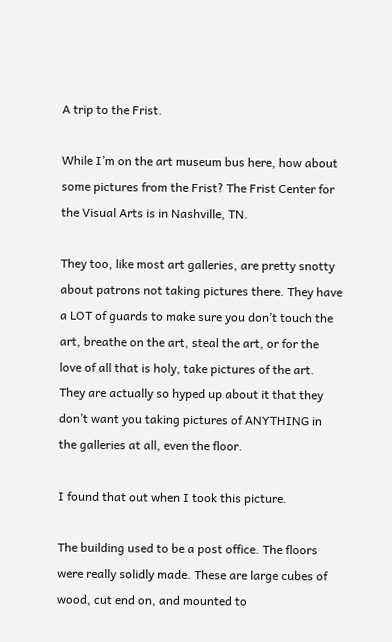A trip to the Frist.

While I’m on the art museum bus here, how about some pictures from the Frist? The Frist Center for the Visual Arts is in Nashville, TN.

They too, like most art galleries, are pretty snotty about patrons not taking pictures there. They have a LOT of guards to make sure you don’t touch the art, breathe on the art, steal the art, or for the love of all that is holy, take pictures of the art. They are actually so hyped up about it that they don’t want you taking pictures of ANYTHING in the galleries at all, even the floor.

I found that out when I took this picture.

The building used to be a post office. The floors were really solidly made. These are large cubes of wood, cut end on, and mounted to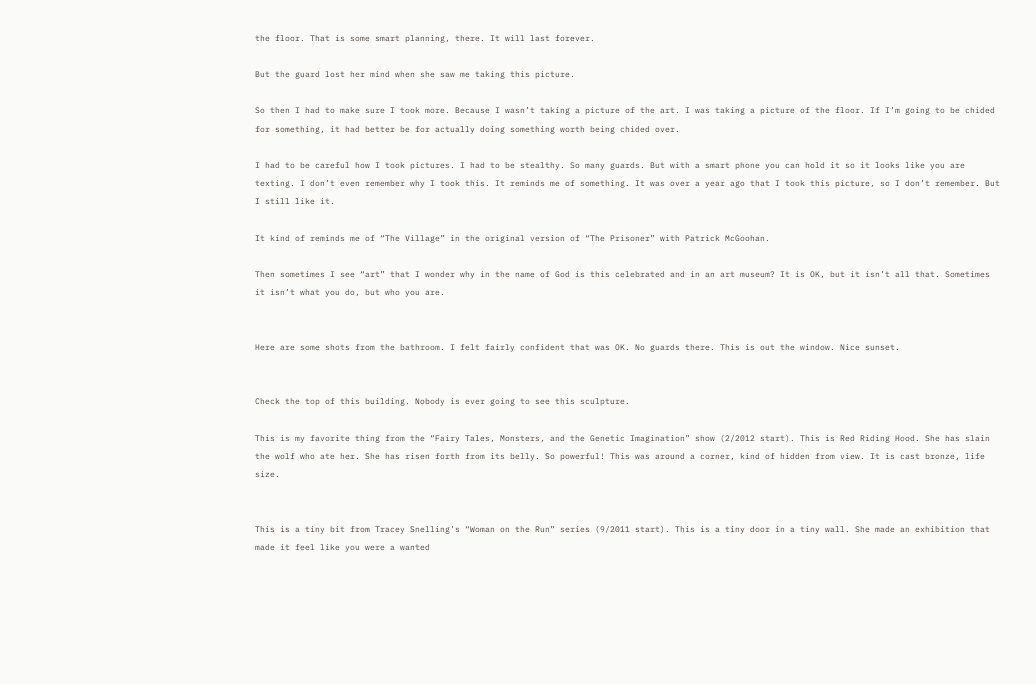the floor. That is some smart planning, there. It will last forever.

But the guard lost her mind when she saw me taking this picture.

So then I had to make sure I took more. Because I wasn’t taking a picture of the art. I was taking a picture of the floor. If I’m going to be chided for something, it had better be for actually doing something worth being chided over.

I had to be careful how I took pictures. I had to be stealthy. So many guards. But with a smart phone you can hold it so it looks like you are texting. I don’t even remember why I took this. It reminds me of something. It was over a year ago that I took this picture, so I don’t remember. But I still like it.

It kind of reminds me of “The Village” in the original version of “The Prisoner” with Patrick McGoohan.

Then sometimes I see “art” that I wonder why in the name of God is this celebrated and in an art museum? It is OK, but it isn’t all that. Sometimes it isn’t what you do, but who you are.


Here are some shots from the bathroom. I felt fairly confident that was OK. No guards there. This is out the window. Nice sunset.


Check the top of this building. Nobody is ever going to see this sculpture.

This is my favorite thing from the “Fairy Tales, Monsters, and the Genetic Imagination” show (2/2012 start). This is Red Riding Hood. She has slain the wolf who ate her. She has risen forth from its belly. So powerful! This was around a corner, kind of hidden from view. It is cast bronze, life size.


This is a tiny bit from Tracey Snelling’s “Woman on the Run” series (9/2011 start). This is a tiny door in a tiny wall. She made an exhibition that made it feel like you were a wanted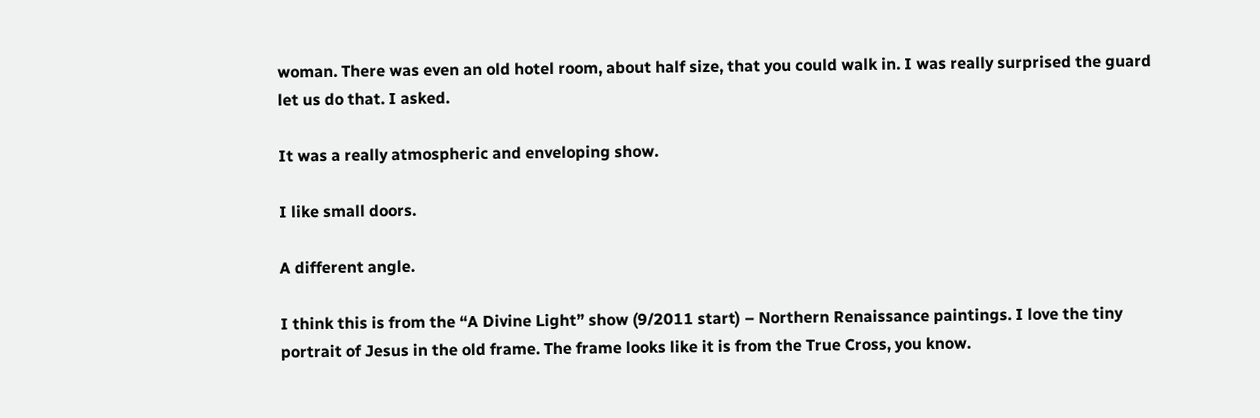woman. There was even an old hotel room, about half size, that you could walk in. I was really surprised the guard let us do that. I asked.

It was a really atmospheric and enveloping show.

I like small doors.

A different angle.

I think this is from the “A Divine Light” show (9/2011 start) – Northern Renaissance paintings. I love the tiny portrait of Jesus in the old frame. The frame looks like it is from the True Cross, you know.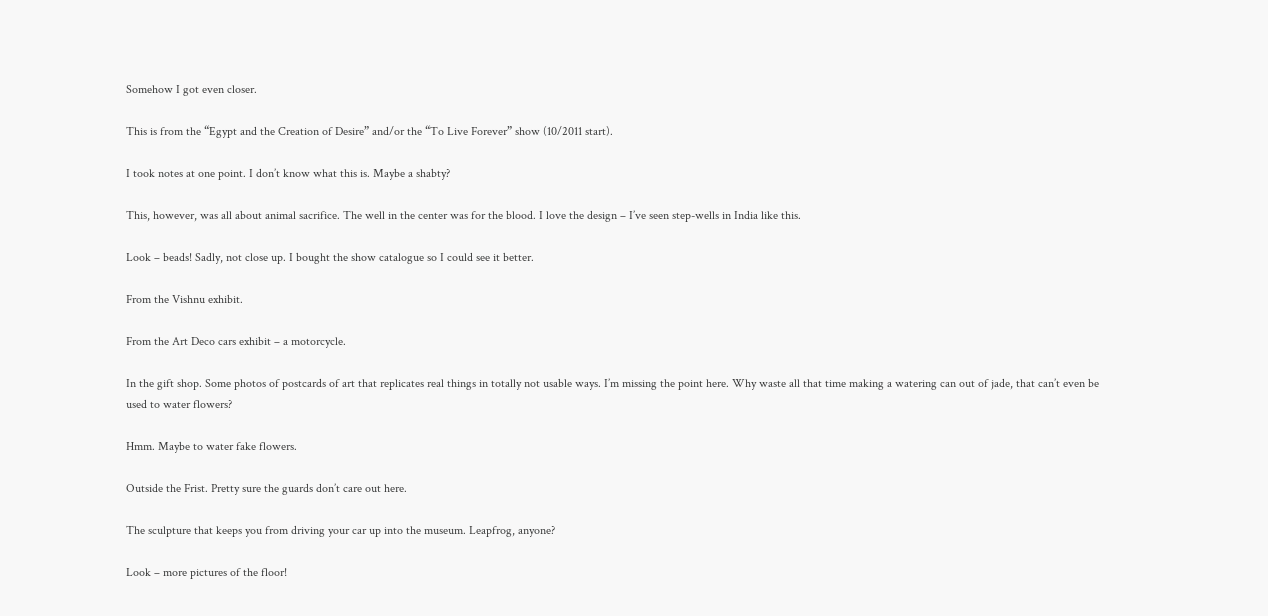Somehow I got even closer.

This is from the “Egypt and the Creation of Desire” and/or the “To Live Forever” show (10/2011 start).

I took notes at one point. I don’t know what this is. Maybe a shabty?

This, however, was all about animal sacrifice. The well in the center was for the blood. I love the design – I’ve seen step-wells in India like this.

Look – beads! Sadly, not close up. I bought the show catalogue so I could see it better.

From the Vishnu exhibit.

From the Art Deco cars exhibit – a motorcycle.

In the gift shop. Some photos of postcards of art that replicates real things in totally not usable ways. I’m missing the point here. Why waste all that time making a watering can out of jade, that can’t even be used to water flowers?

Hmm. Maybe to water fake flowers.

Outside the Frist. Pretty sure the guards don’t care out here.

The sculpture that keeps you from driving your car up into the museum. Leapfrog, anyone?

Look – more pictures of the floor!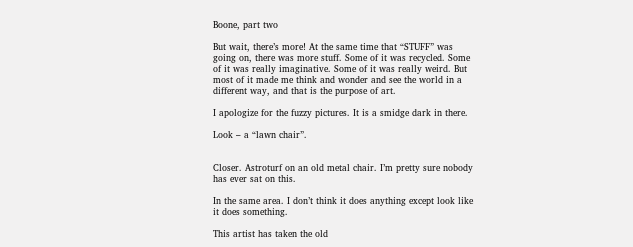Boone, part two

But wait, there’s more! At the same time that “STUFF” was going on, there was more stuff. Some of it was recycled. Some of it was really imaginative. Some of it was really weird. But most of it made me think and wonder and see the world in a different way, and that is the purpose of art.

I apologize for the fuzzy pictures. It is a smidge dark in there.

Look – a “lawn chair”.


Closer. Astroturf on an old metal chair. I’m pretty sure nobody has ever sat on this.

In the same area. I don’t think it does anything except look like it does something.

This artist has taken the old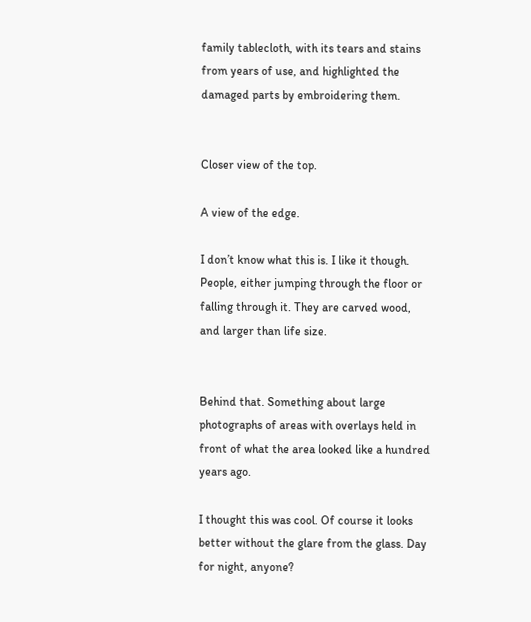family tablecloth, with its tears and stains from years of use, and highlighted the damaged parts by embroidering them.


Closer view of the top.

A view of the edge.

I don’t know what this is. I like it though. People, either jumping through the floor or falling through it. They are carved wood, and larger than life size.


Behind that. Something about large photographs of areas with overlays held in front of what the area looked like a hundred years ago.

I thought this was cool. Of course it looks better without the glare from the glass. Day for night, anyone?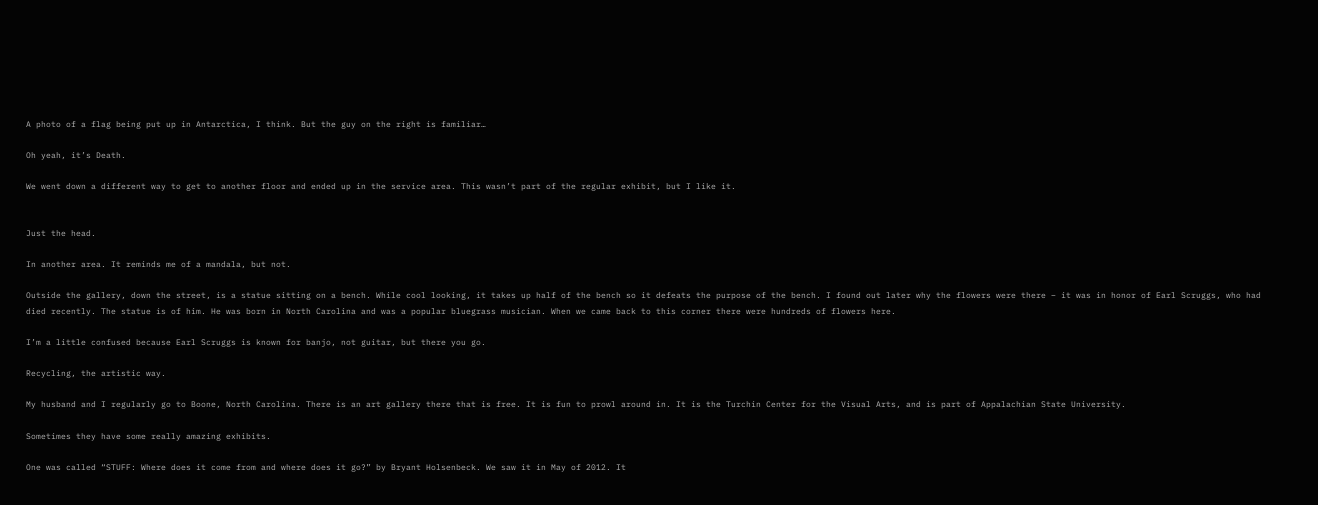A photo of a flag being put up in Antarctica, I think. But the guy on the right is familiar…

Oh yeah, it’s Death.

We went down a different way to get to another floor and ended up in the service area. This wasn’t part of the regular exhibit, but I like it.


Just the head.

In another area. It reminds me of a mandala, but not.

Outside the gallery, down the street, is a statue sitting on a bench. While cool looking, it takes up half of the bench so it defeats the purpose of the bench. I found out later why the flowers were there – it was in honor of Earl Scruggs, who had died recently. The statue is of him. He was born in North Carolina and was a popular bluegrass musician. When we came back to this corner there were hundreds of flowers here.

I’m a little confused because Earl Scruggs is known for banjo, not guitar, but there you go.

Recycling, the artistic way.

My husband and I regularly go to Boone, North Carolina. There is an art gallery there that is free. It is fun to prowl around in. It is the Turchin Center for the Visual Arts, and is part of Appalachian State University.

Sometimes they have some really amazing exhibits.

One was called “STUFF: Where does it come from and where does it go?” by Bryant Holsenbeck. We saw it in May of 2012. It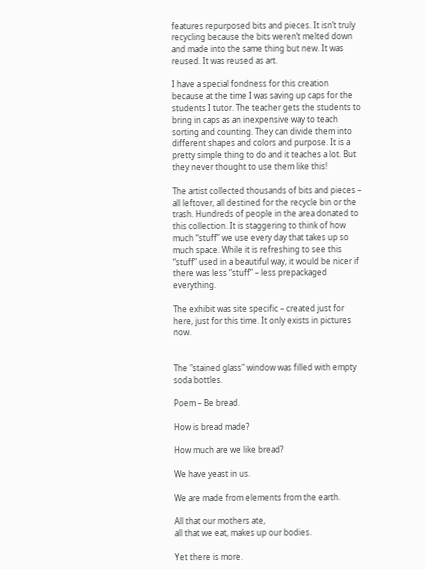features repurposed bits and pieces. It isn’t truly recycling because the bits weren’t melted down and made into the same thing but new. It was reused. It was reused as art.

I have a special fondness for this creation because at the time I was saving up caps for the students I tutor. The teacher gets the students to bring in caps as an inexpensive way to teach sorting and counting. They can divide them into different shapes and colors and purpose. It is a pretty simple thing to do and it teaches a lot. But they never thought to use them like this!

The artist collected thousands of bits and pieces – all leftover, all destined for the recycle bin or the trash. Hundreds of people in the area donated to this collection. It is staggering to think of how much “stuff” we use every day that takes up so much space. While it is refreshing to see this “stuff” used in a beautiful way, it would be nicer if there was less “stuff” – less prepackaged everything.

The exhibit was site specific – created just for here, just for this time. It only exists in pictures now.


The "stained glass" window was filled with empty soda bottles.

Poem – Be bread.

How is bread made?

How much are we like bread?

We have yeast in us.

We are made from elements from the earth.

All that our mothers ate,
all that we eat, makes up our bodies.

Yet there is more.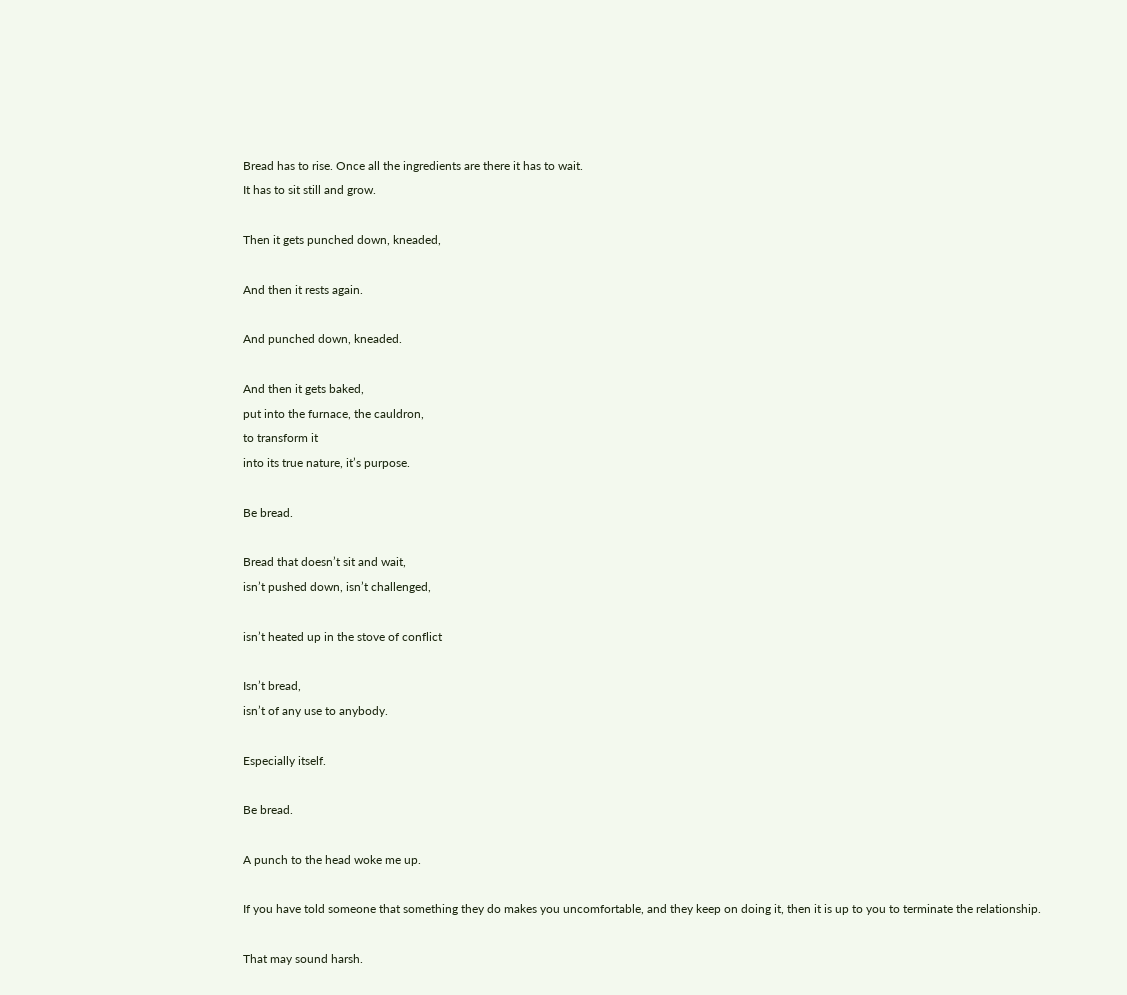Bread has to rise. Once all the ingredients are there it has to wait.
It has to sit still and grow.

Then it gets punched down, kneaded,

And then it rests again.

And punched down, kneaded.

And then it gets baked,
put into the furnace, the cauldron,
to transform it
into its true nature, it’s purpose.

Be bread.

Bread that doesn’t sit and wait,
isn’t pushed down, isn’t challenged,

isn’t heated up in the stove of conflict

Isn’t bread,
isn’t of any use to anybody.

Especially itself.

Be bread.

A punch to the head woke me up.

If you have told someone that something they do makes you uncomfortable, and they keep on doing it, then it is up to you to terminate the relationship.

That may sound harsh.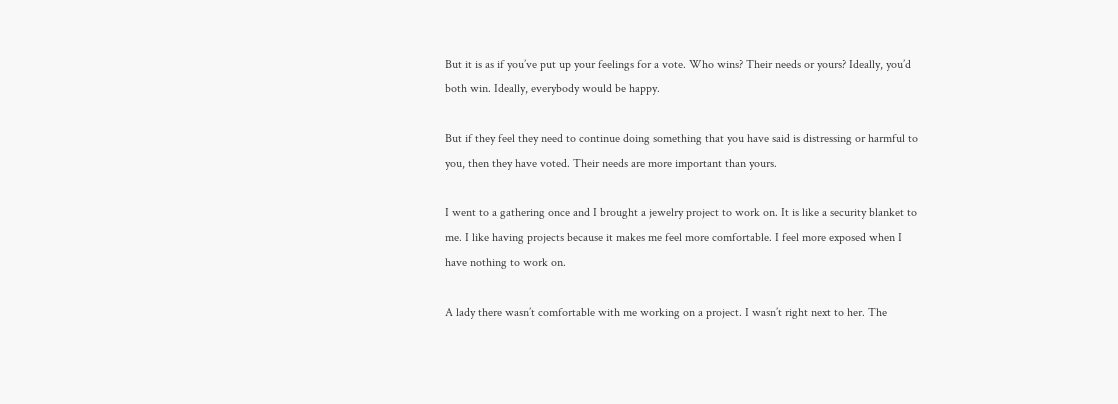But it is as if you’ve put up your feelings for a vote. Who wins? Their needs or yours? Ideally, you’d both win. Ideally, everybody would be happy.

But if they feel they need to continue doing something that you have said is distressing or harmful to you, then they have voted. Their needs are more important than yours.

I went to a gathering once and I brought a jewelry project to work on. It is like a security blanket to me. I like having projects because it makes me feel more comfortable. I feel more exposed when I have nothing to work on.

A lady there wasn’t comfortable with me working on a project. I wasn’t right next to her. The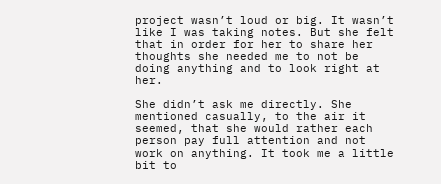project wasn’t loud or big. It wasn’t like I was taking notes. But she felt that in order for her to share her thoughts she needed me to not be doing anything and to look right at her.

She didn’t ask me directly. She mentioned casually, to the air it seemed, that she would rather each person pay full attention and not work on anything. It took me a little bit to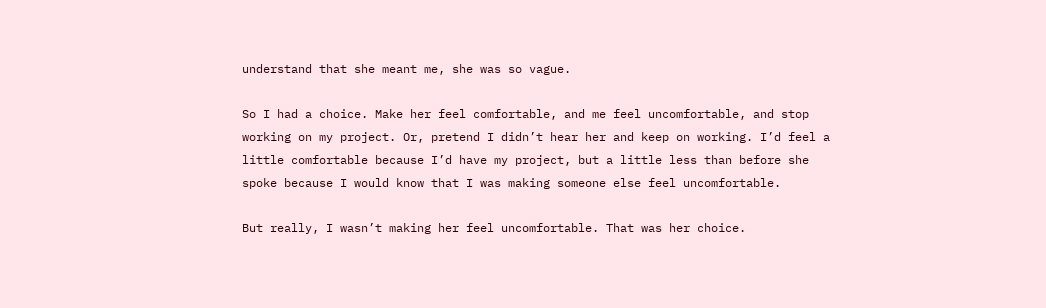understand that she meant me, she was so vague.

So I had a choice. Make her feel comfortable, and me feel uncomfortable, and stop working on my project. Or, pretend I didn’t hear her and keep on working. I’d feel a little comfortable because I’d have my project, but a little less than before she spoke because I would know that I was making someone else feel uncomfortable.

But really, I wasn’t making her feel uncomfortable. That was her choice.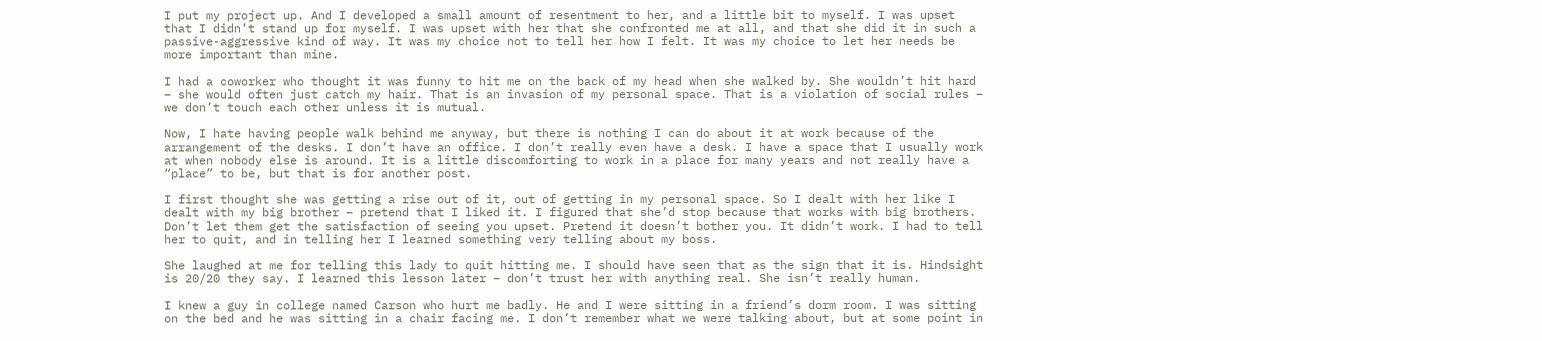I put my project up. And I developed a small amount of resentment to her, and a little bit to myself. I was upset that I didn’t stand up for myself. I was upset with her that she confronted me at all, and that she did it in such a passive-aggressive kind of way. It was my choice not to tell her how I felt. It was my choice to let her needs be more important than mine.

I had a coworker who thought it was funny to hit me on the back of my head when she walked by. She wouldn’t hit hard – she would often just catch my hair. That is an invasion of my personal space. That is a violation of social rules – we don’t touch each other unless it is mutual.

Now, I hate having people walk behind me anyway, but there is nothing I can do about it at work because of the arrangement of the desks. I don’t have an office. I don’t really even have a desk. I have a space that I usually work at when nobody else is around. It is a little discomforting to work in a place for many years and not really have a “place” to be, but that is for another post.

I first thought she was getting a rise out of it, out of getting in my personal space. So I dealt with her like I dealt with my big brother – pretend that I liked it. I figured that she’d stop because that works with big brothers. Don’t let them get the satisfaction of seeing you upset. Pretend it doesn’t bother you. It didn’t work. I had to tell her to quit, and in telling her I learned something very telling about my boss.

She laughed at me for telling this lady to quit hitting me. I should have seen that as the sign that it is. Hindsight is 20/20 they say. I learned this lesson later – don’t trust her with anything real. She isn’t really human.

I knew a guy in college named Carson who hurt me badly. He and I were sitting in a friend’s dorm room. I was sitting on the bed and he was sitting in a chair facing me. I don’t remember what we were talking about, but at some point in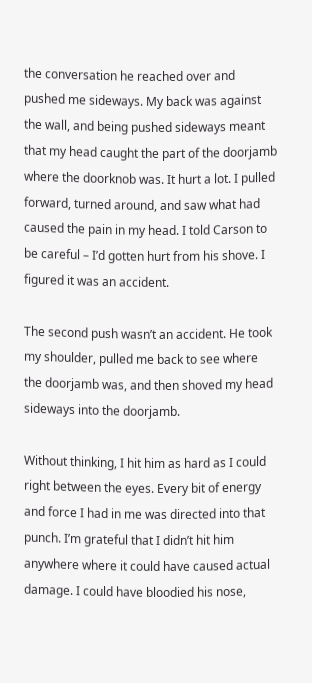the conversation he reached over and pushed me sideways. My back was against the wall, and being pushed sideways meant that my head caught the part of the doorjamb where the doorknob was. It hurt a lot. I pulled forward, turned around, and saw what had caused the pain in my head. I told Carson to be careful – I’d gotten hurt from his shove. I figured it was an accident.

The second push wasn’t an accident. He took my shoulder, pulled me back to see where the doorjamb was, and then shoved my head sideways into the doorjamb.

Without thinking, I hit him as hard as I could right between the eyes. Every bit of energy and force I had in me was directed into that punch. I’m grateful that I didn’t hit him anywhere where it could have caused actual damage. I could have bloodied his nose,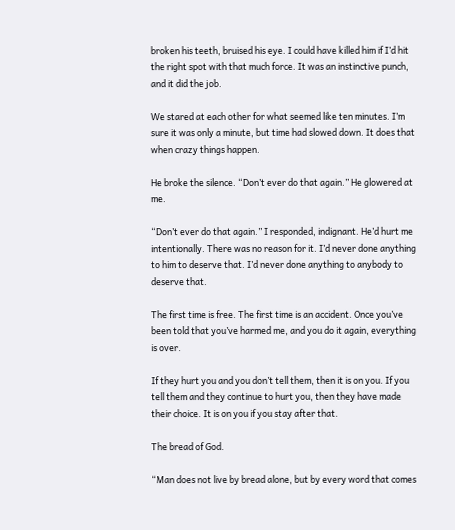broken his teeth, bruised his eye. I could have killed him if I’d hit the right spot with that much force. It was an instinctive punch, and it did the job.

We stared at each other for what seemed like ten minutes. I’m sure it was only a minute, but time had slowed down. It does that when crazy things happen.

He broke the silence. “Don’t ever do that again.” He glowered at me.

“Don’t ever do that again.” I responded, indignant. He’d hurt me intentionally. There was no reason for it. I’d never done anything to him to deserve that. I’d never done anything to anybody to deserve that.

The first time is free. The first time is an accident. Once you’ve been told that you’ve harmed me, and you do it again, everything is over.

If they hurt you and you don’t tell them, then it is on you. If you tell them and they continue to hurt you, then they have made their choice. It is on you if you stay after that.

The bread of God.

“Man does not live by bread alone, but by every word that comes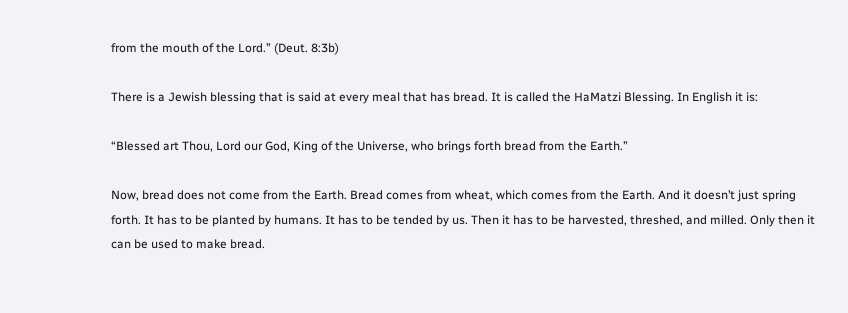from the mouth of the Lord.” (Deut. 8:3b)

There is a Jewish blessing that is said at every meal that has bread. It is called the HaMatzi Blessing. In English it is:

“Blessed art Thou, Lord our God, King of the Universe, who brings forth bread from the Earth.”

Now, bread does not come from the Earth. Bread comes from wheat, which comes from the Earth. And it doesn’t just spring forth. It has to be planted by humans. It has to be tended by us. Then it has to be harvested, threshed, and milled. Only then it can be used to make bread.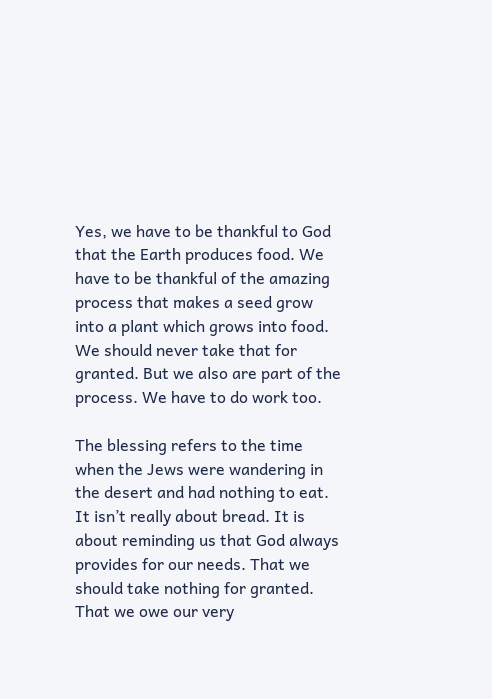Yes, we have to be thankful to God that the Earth produces food. We have to be thankful of the amazing process that makes a seed grow into a plant which grows into food. We should never take that for granted. But we also are part of the process. We have to do work too.

The blessing refers to the time when the Jews were wandering in the desert and had nothing to eat. It isn’t really about bread. It is about reminding us that God always provides for our needs. That we should take nothing for granted. That we owe our very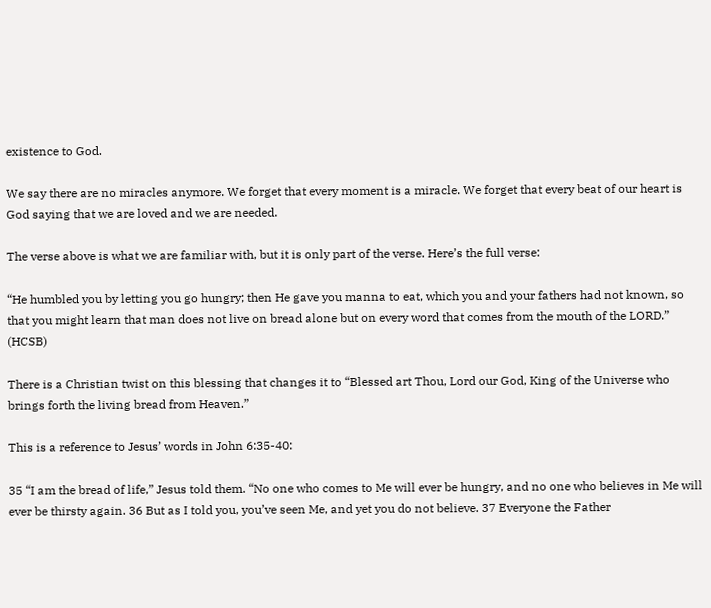existence to God.

We say there are no miracles anymore. We forget that every moment is a miracle. We forget that every beat of our heart is God saying that we are loved and we are needed.

The verse above is what we are familiar with, but it is only part of the verse. Here’s the full verse:

“He humbled you by letting you go hungry; then He gave you manna to eat, which you and your fathers had not known, so that you might learn that man does not live on bread alone but on every word that comes from the mouth of the LORD.” (HCSB)

There is a Christian twist on this blessing that changes it to “Blessed art Thou, Lord our God, King of the Universe who brings forth the living bread from Heaven.”

This is a reference to Jesus’ words in John 6:35-40:

35 “I am the bread of life,” Jesus told them. “No one who comes to Me will ever be hungry, and no one who believes in Me will ever be thirsty again. 36 But as I told you, you’ve seen Me, and yet you do not believe. 37 Everyone the Father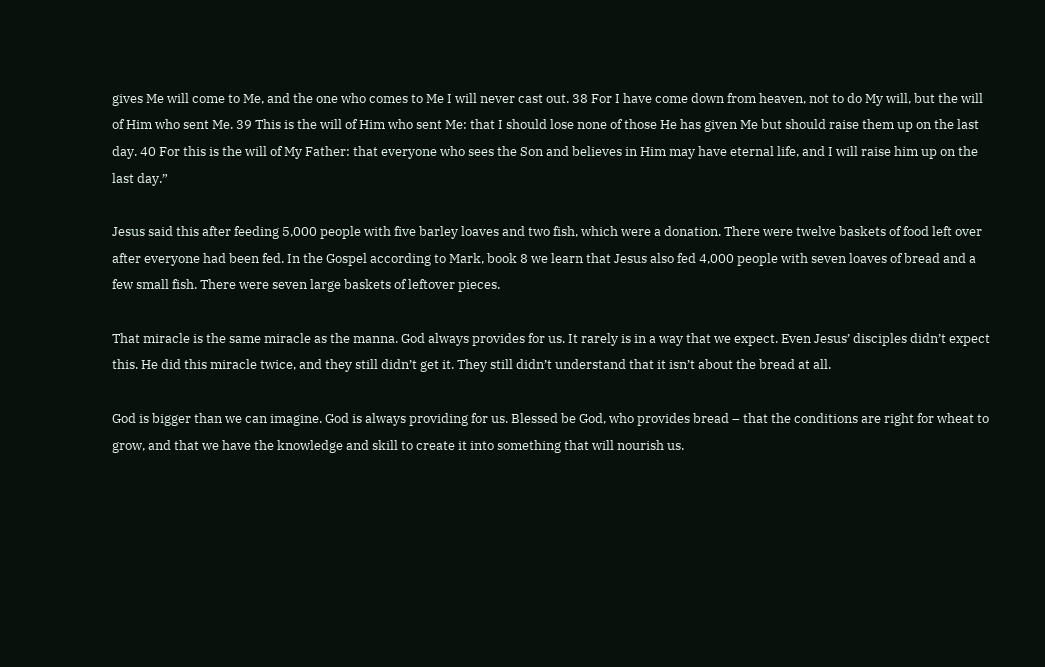gives Me will come to Me, and the one who comes to Me I will never cast out. 38 For I have come down from heaven, not to do My will, but the will of Him who sent Me. 39 This is the will of Him who sent Me: that I should lose none of those He has given Me but should raise them up on the last day. 40 For this is the will of My Father: that everyone who sees the Son and believes in Him may have eternal life, and I will raise him up on the last day.”

Jesus said this after feeding 5,000 people with five barley loaves and two fish, which were a donation. There were twelve baskets of food left over after everyone had been fed. In the Gospel according to Mark, book 8 we learn that Jesus also fed 4,000 people with seven loaves of bread and a few small fish. There were seven large baskets of leftover pieces.

That miracle is the same miracle as the manna. God always provides for us. It rarely is in a way that we expect. Even Jesus’ disciples didn’t expect this. He did this miracle twice, and they still didn’t get it. They still didn’t understand that it isn’t about the bread at all.

God is bigger than we can imagine. God is always providing for us. Blessed be God, who provides bread – that the conditions are right for wheat to grow, and that we have the knowledge and skill to create it into something that will nourish us.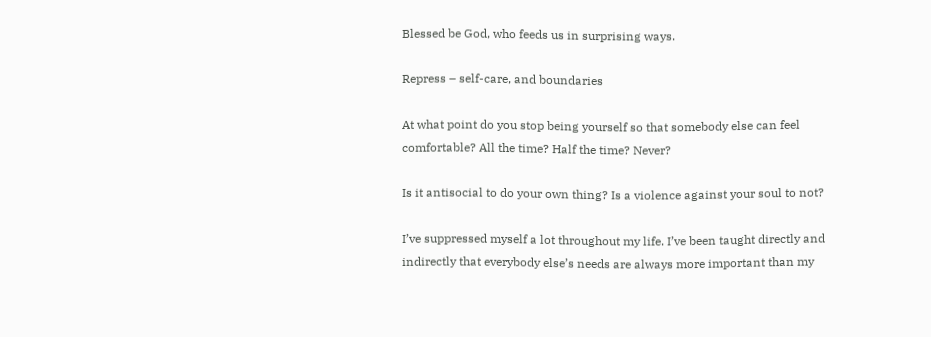Blessed be God, who feeds us in surprising ways.

Repress – self-care, and boundaries

At what point do you stop being yourself so that somebody else can feel comfortable? All the time? Half the time? Never?

Is it antisocial to do your own thing? Is a violence against your soul to not?

I’ve suppressed myself a lot throughout my life. I’ve been taught directly and indirectly that everybody else’s needs are always more important than my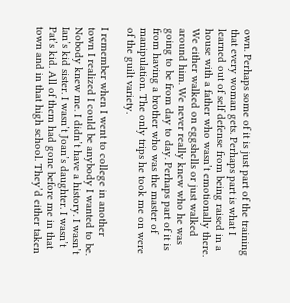own. Perhaps some of it is just part of the training that every woman gets. Perhaps part is what I learned out of self defense from being raised in a house with a father who wasn’t emotionally there. We either walked on eggshells or just walked around him. We never really knew who he was going to be from day to day. Perhaps part of it is from having a brother who was the master of manipulation. The only trips he took me on were of the guilt variety.

I remember when I went to college in another town I realized I could be anybody I wanted to be. Nobody knew me. I didn’t have a history. I wasn’t Ian’s kid sister. I wasn’t Joan’s daughter. I wasn’t Pat’s kid. All of them had gone before me in that town and in that high school. They’d either taken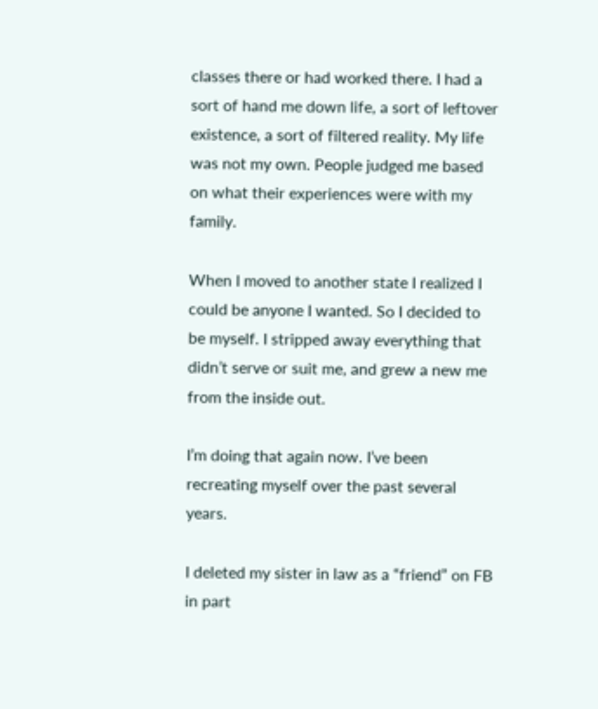classes there or had worked there. I had a sort of hand me down life, a sort of leftover existence, a sort of filtered reality. My life was not my own. People judged me based on what their experiences were with my family.

When I moved to another state I realized I could be anyone I wanted. So I decided to be myself. I stripped away everything that didn’t serve or suit me, and grew a new me from the inside out.

I’m doing that again now. I’ve been recreating myself over the past several years.

I deleted my sister in law as a “friend” on FB in part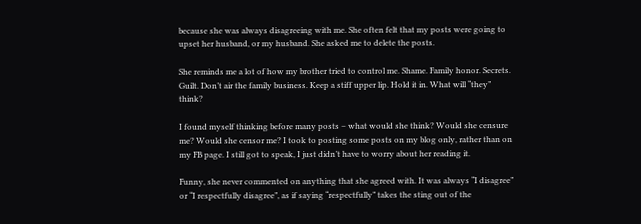because she was always disagreeing with me. She often felt that my posts were going to upset her husband, or my husband. She asked me to delete the posts.

She reminds me a lot of how my brother tried to control me. Shame. Family honor. Secrets. Guilt. Don’t air the family business. Keep a stiff upper lip. Hold it in. What will “they” think?

I found myself thinking before many posts – what would she think? Would she censure me? Would she censor me? I took to posting some posts on my blog only, rather than on my FB page. I still got to speak, I just didn’t have to worry about her reading it.

Funny, she never commented on anything that she agreed with. It was always “I disagree” or “I respectfully disagree”, as if saying “respectfully” takes the sting out of the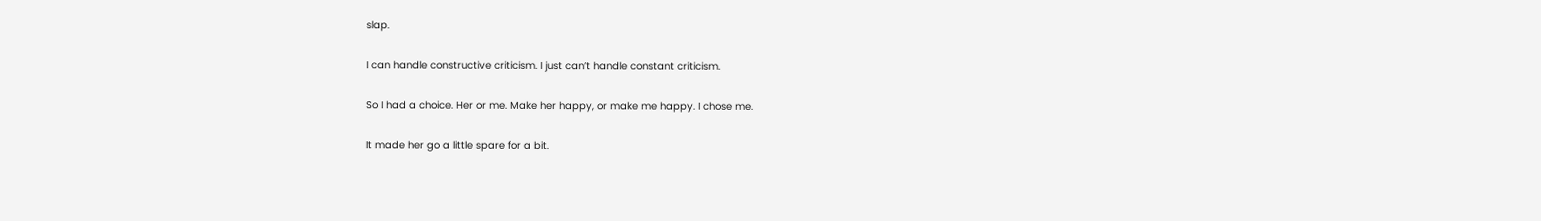slap.

I can handle constructive criticism. I just can’t handle constant criticism.

So I had a choice. Her or me. Make her happy, or make me happy. I chose me.

It made her go a little spare for a bit.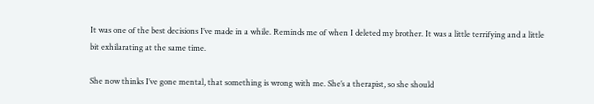It was one of the best decisions I’ve made in a while. Reminds me of when I deleted my brother. It was a little terrifying and a little bit exhilarating at the same time.

She now thinks I’ve gone mental, that something is wrong with me. She’s a therapist, so she should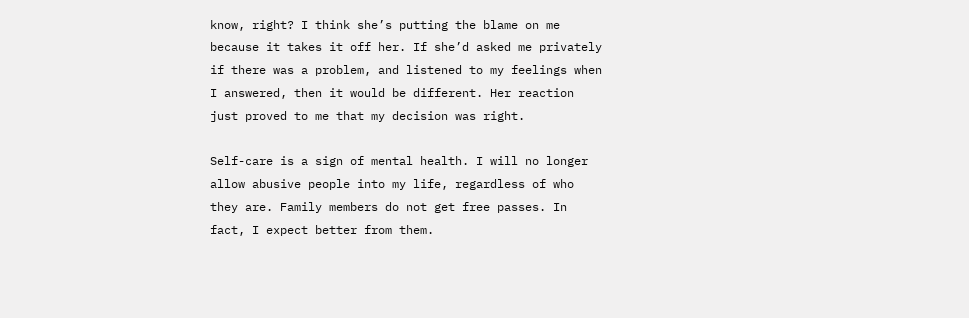know, right? I think she’s putting the blame on me because it takes it off her. If she’d asked me privately if there was a problem, and listened to my feelings when I answered, then it would be different. Her reaction just proved to me that my decision was right.

Self-care is a sign of mental health. I will no longer allow abusive people into my life, regardless of who they are. Family members do not get free passes. In fact, I expect better from them.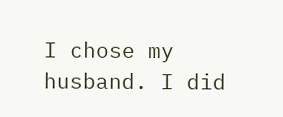I chose my husband. I did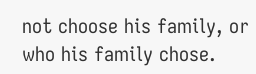not choose his family, or who his family chose.